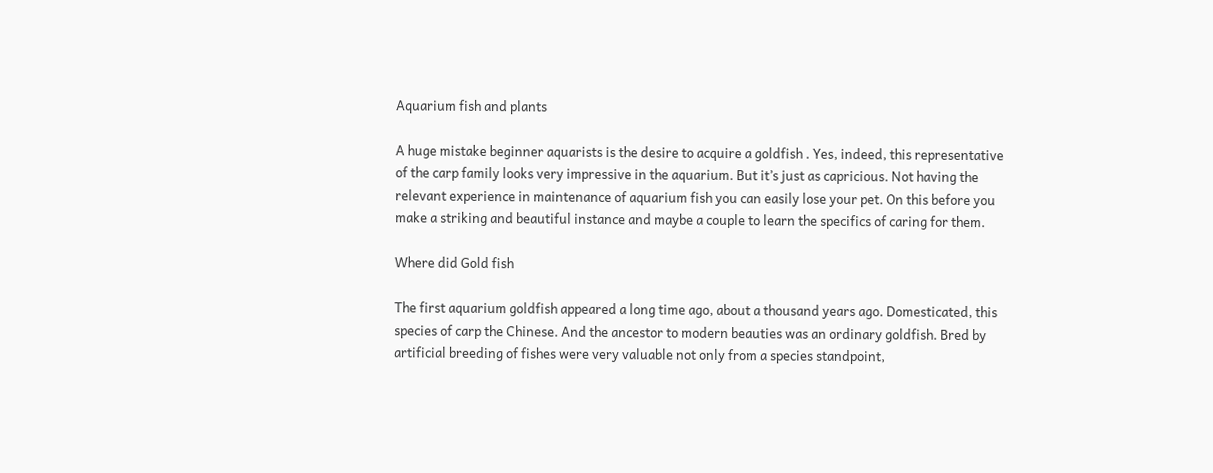Aquarium fish and plants

A huge mistake beginner aquarists is the desire to acquire a goldfish . Yes, indeed, this representative of the carp family looks very impressive in the aquarium. But it’s just as capricious. Not having the relevant experience in maintenance of aquarium fish you can easily lose your pet. On this before you make a striking and beautiful instance and maybe a couple to learn the specifics of caring for them.

Where did Gold fish

The first aquarium goldfish appeared a long time ago, about a thousand years ago. Domesticated, this species of carp the Chinese. And the ancestor to modern beauties was an ordinary goldfish. Bred by artificial breeding of fishes were very valuable not only from a species standpoint,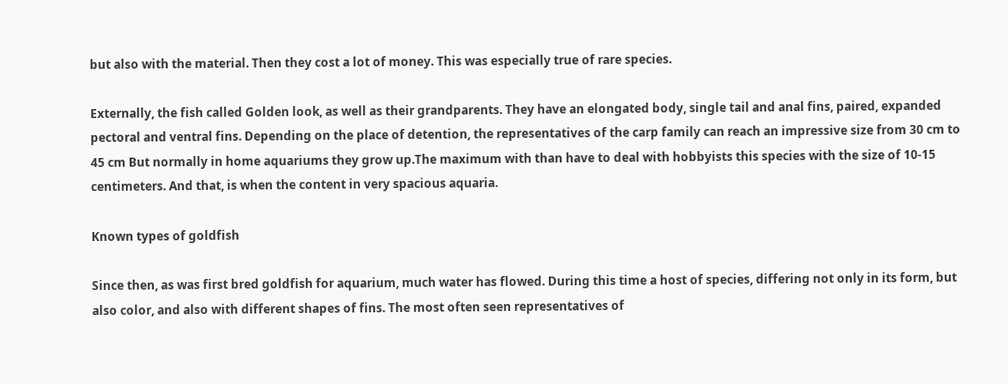but also with the material. Then they cost a lot of money. This was especially true of rare species.

Externally, the fish called Golden look, as well as their grandparents. They have an elongated body, single tail and anal fins, paired, expanded pectoral and ventral fins. Depending on the place of detention, the representatives of the carp family can reach an impressive size from 30 cm to 45 cm But normally in home aquariums they grow up.The maximum with than have to deal with hobbyists this species with the size of 10-15 centimeters. And that, is when the content in very spacious aquaria.

Known types of goldfish

Since then, as was first bred goldfish for aquarium, much water has flowed. During this time a host of species, differing not only in its form, but also color, and also with different shapes of fins. The most often seen representatives of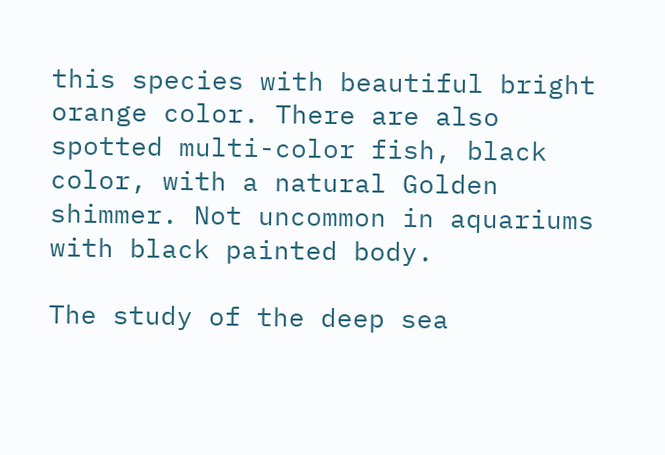this species with beautiful bright orange color. There are also spotted multi-color fish, black color, with a natural Golden shimmer. Not uncommon in aquariums with black painted body.

The study of the deep sea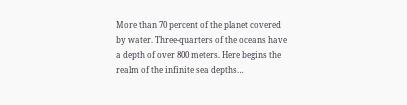More than 70 percent of the planet covered by water. Three-quarters of the oceans have a depth of over 800 meters. Here begins the realm of the infinite sea depths…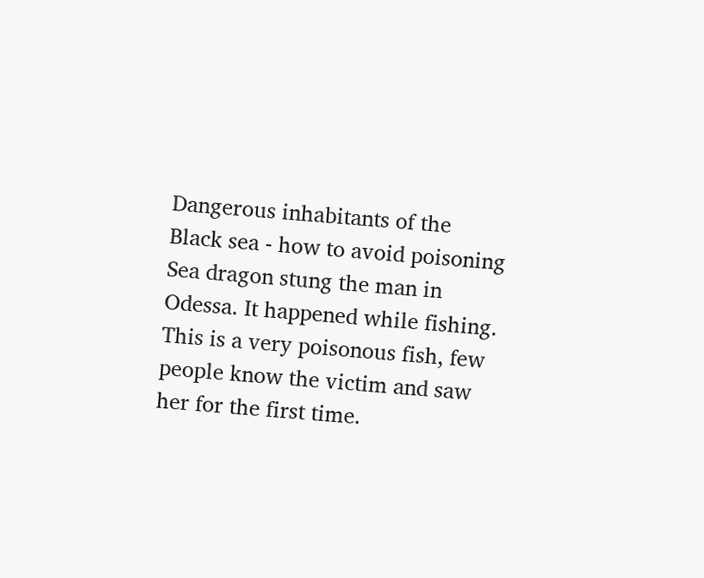Dangerous inhabitants of the Black sea - how to avoid poisoning
Sea dragon stung the man in Odessa. It happened while fishing. This is a very poisonous fish, few people know the victim and saw her for the first time.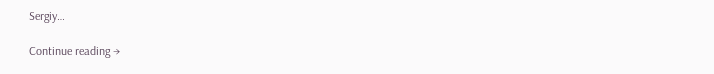Sergiy…

Continue reading →